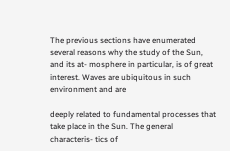The previous sections have enumerated several reasons why the study of the Sun, and its at- mosphere in particular, is of great interest. Waves are ubiquitous in such environment and are

deeply related to fundamental processes that take place in the Sun. The general characteris- tics of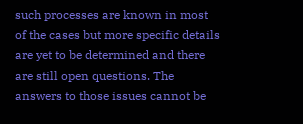such processes are known in most of the cases but more specific details are yet to be determined and there are still open questions. The answers to those issues cannot be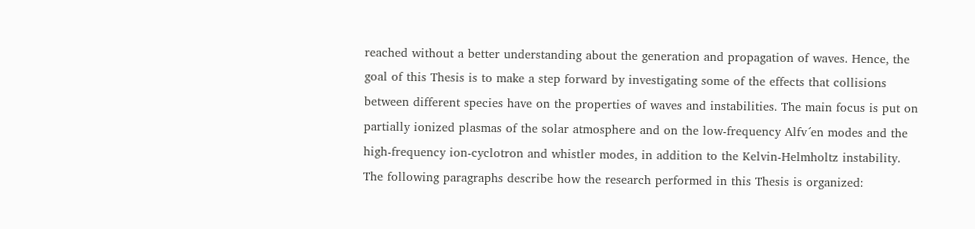reached without a better understanding about the generation and propagation of waves. Hence, the goal of this Thesis is to make a step forward by investigating some of the effects that collisions between different species have on the properties of waves and instabilities. The main focus is put on partially ionized plasmas of the solar atmosphere and on the low-frequency Alfv´en modes and the high-frequency ion-cyclotron and whistler modes, in addition to the Kelvin-Helmholtz instability. The following paragraphs describe how the research performed in this Thesis is organized: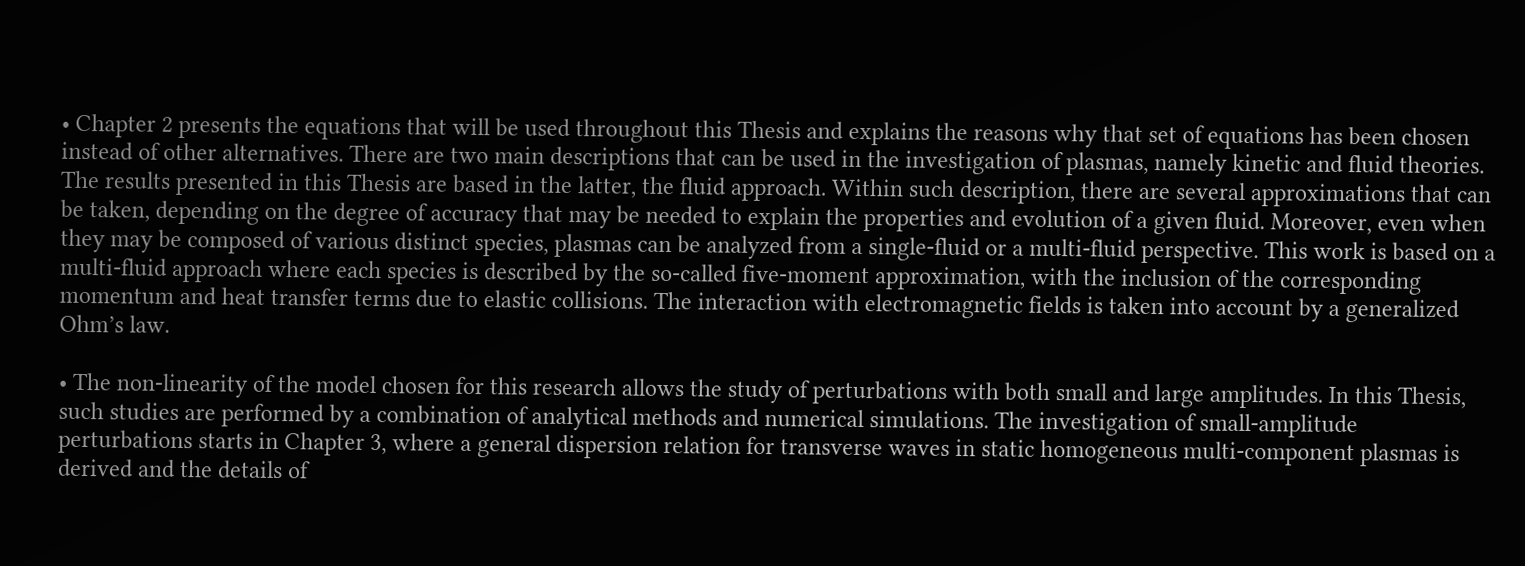• Chapter 2 presents the equations that will be used throughout this Thesis and explains the reasons why that set of equations has been chosen instead of other alternatives. There are two main descriptions that can be used in the investigation of plasmas, namely kinetic and fluid theories. The results presented in this Thesis are based in the latter, the fluid approach. Within such description, there are several approximations that can be taken, depending on the degree of accuracy that may be needed to explain the properties and evolution of a given fluid. Moreover, even when they may be composed of various distinct species, plasmas can be analyzed from a single-fluid or a multi-fluid perspective. This work is based on a multi-fluid approach where each species is described by the so-called five-moment approximation, with the inclusion of the corresponding momentum and heat transfer terms due to elastic collisions. The interaction with electromagnetic fields is taken into account by a generalized Ohm’s law.

• The non-linearity of the model chosen for this research allows the study of perturbations with both small and large amplitudes. In this Thesis, such studies are performed by a combination of analytical methods and numerical simulations. The investigation of small-amplitude perturbations starts in Chapter 3, where a general dispersion relation for transverse waves in static homogeneous multi-component plasmas is derived and the details of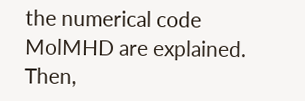the numerical code MolMHD are explained. Then,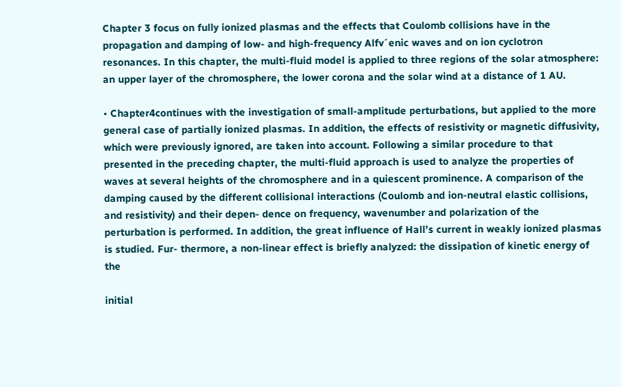Chapter 3 focus on fully ionized plasmas and the effects that Coulomb collisions have in the propagation and damping of low- and high-frequency Alfv´enic waves and on ion cyclotron resonances. In this chapter, the multi-fluid model is applied to three regions of the solar atmosphere: an upper layer of the chromosphere, the lower corona and the solar wind at a distance of 1 AU.

• Chapter4continues with the investigation of small-amplitude perturbations, but applied to the more general case of partially ionized plasmas. In addition, the effects of resistivity or magnetic diffusivity, which were previously ignored, are taken into account. Following a similar procedure to that presented in the preceding chapter, the multi-fluid approach is used to analyze the properties of waves at several heights of the chromosphere and in a quiescent prominence. A comparison of the damping caused by the different collisional interactions (Coulomb and ion-neutral elastic collisions, and resistivity) and their depen- dence on frequency, wavenumber and polarization of the perturbation is performed. In addition, the great influence of Hall’s current in weakly ionized plasmas is studied. Fur- thermore, a non-linear effect is briefly analyzed: the dissipation of kinetic energy of the

initial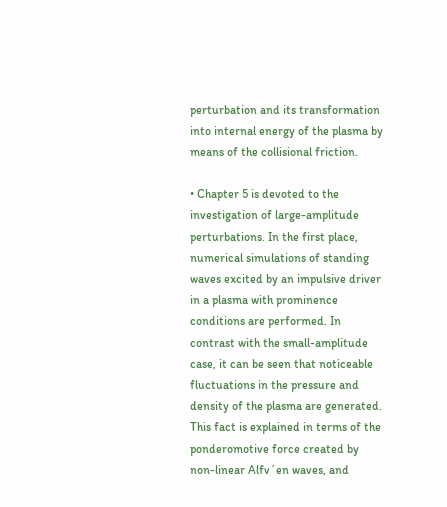perturbation and its transformation into internal energy of the plasma by means of the collisional friction.

• Chapter 5 is devoted to the investigation of large-amplitude perturbations. In the first place, numerical simulations of standing waves excited by an impulsive driver in a plasma with prominence conditions are performed. In contrast with the small-amplitude case, it can be seen that noticeable fluctuations in the pressure and density of the plasma are generated. This fact is explained in terms of the ponderomotive force created by non-linear Alfv´en waves, and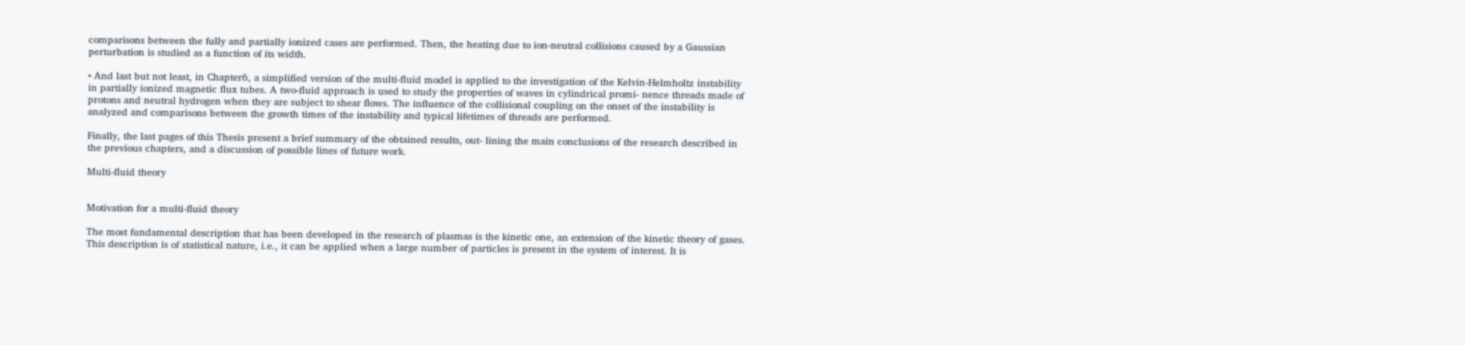comparisons between the fully and partially ionized cases are performed. Then, the heating due to ion-neutral collisions caused by a Gaussian perturbation is studied as a function of its width.

• And last but not least, in Chapter6, a simplified version of the multi-fluid model is applied to the investigation of the Kelvin-Helmholtz instability in partially ionized magnetic flux tubes. A two-fluid approach is used to study the properties of waves in cylindrical promi- nence threads made of protons and neutral hydrogen when they are subject to shear flows. The influence of the collisional coupling on the onset of the instability is analyzed and comparisons between the growth times of the instability and typical lifetimes of threads are performed.

Finally, the last pages of this Thesis present a brief summary of the obtained results, out- lining the main conclusions of the research described in the previous chapters, and a discussion of possible lines of future work.

Multi-fluid theory


Motivation for a multi-fluid theory

The most fundamental description that has been developed in the research of plasmas is the kinetic one, an extension of the kinetic theory of gases. This description is of statistical nature, i.e., it can be applied when a large number of particles is present in the system of interest. It is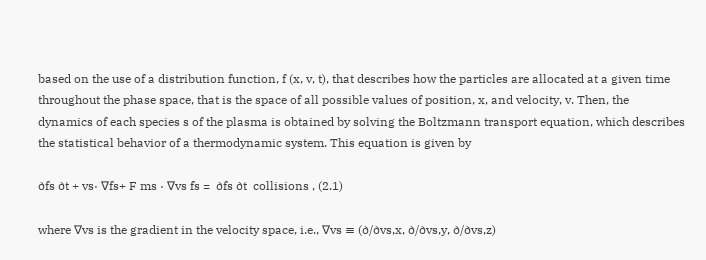based on the use of a distribution function, f (x, v, t), that describes how the particles are allocated at a given time throughout the phase space, that is the space of all possible values of position, x, and velocity, v. Then, the dynamics of each species s of the plasma is obtained by solving the Boltzmann transport equation, which describes the statistical behavior of a thermodynamic system. This equation is given by

∂fs ∂t + vs· ∇fs+ F ms · ∇vs fs =  ∂fs ∂t  collisions , (2.1)

where ∇vs is the gradient in the velocity space, i.e., ∇vs ≡ (∂/∂vs,x, ∂/∂vs,y, ∂/∂vs,z)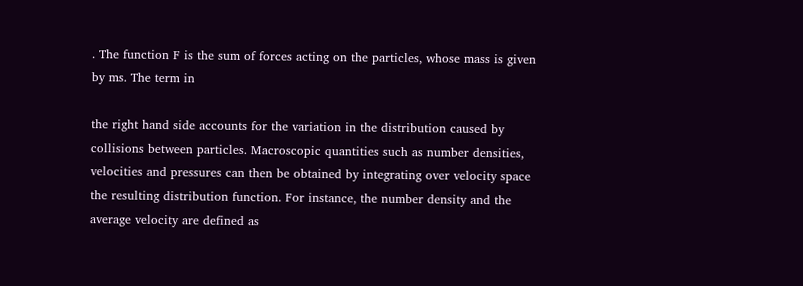. The function F is the sum of forces acting on the particles, whose mass is given by ms. The term in

the right hand side accounts for the variation in the distribution caused by collisions between particles. Macroscopic quantities such as number densities, velocities and pressures can then be obtained by integrating over velocity space the resulting distribution function. For instance, the number density and the average velocity are defined as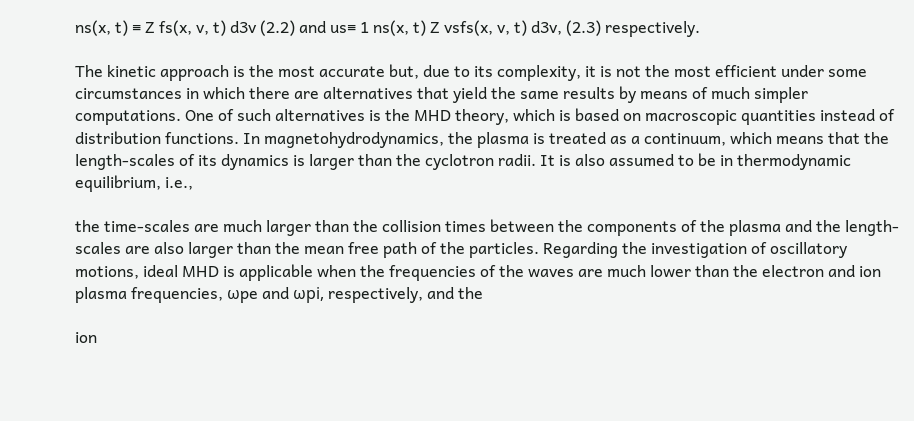ns(x, t) ≡ Z fs(x, v, t) d3v (2.2) and us≡ 1 ns(x, t) Z vsfs(x, v, t) d3v, (2.3) respectively.

The kinetic approach is the most accurate but, due to its complexity, it is not the most efficient under some circumstances in which there are alternatives that yield the same results by means of much simpler computations. One of such alternatives is the MHD theory, which is based on macroscopic quantities instead of distribution functions. In magnetohydrodynamics, the plasma is treated as a continuum, which means that the length-scales of its dynamics is larger than the cyclotron radii. It is also assumed to be in thermodynamic equilibrium, i.e.,

the time-scales are much larger than the collision times between the components of the plasma and the length-scales are also larger than the mean free path of the particles. Regarding the investigation of oscillatory motions, ideal MHD is applicable when the frequencies of the waves are much lower than the electron and ion plasma frequencies, ωpe and ωpi, respectively, and the

ion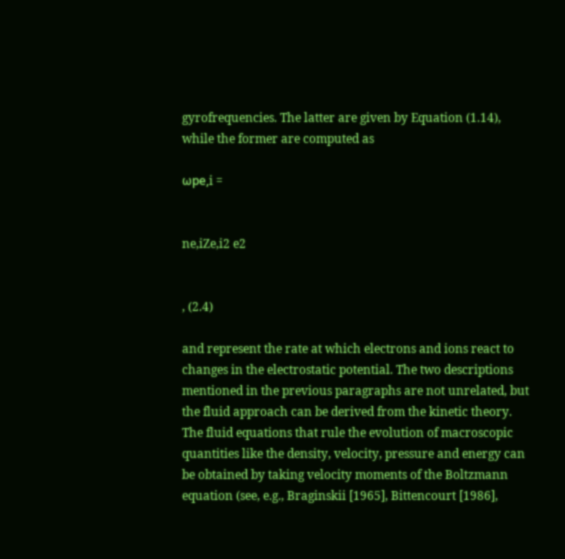gyrofrequencies. The latter are given by Equation (1.14), while the former are computed as

ωpe,i =


ne,iZe,i2 e2


, (2.4)

and represent the rate at which electrons and ions react to changes in the electrostatic potential. The two descriptions mentioned in the previous paragraphs are not unrelated, but the fluid approach can be derived from the kinetic theory. The fluid equations that rule the evolution of macroscopic quantities like the density, velocity, pressure and energy can be obtained by taking velocity moments of the Boltzmann equation (see, e.g., Braginskii [1965], Bittencourt [1986],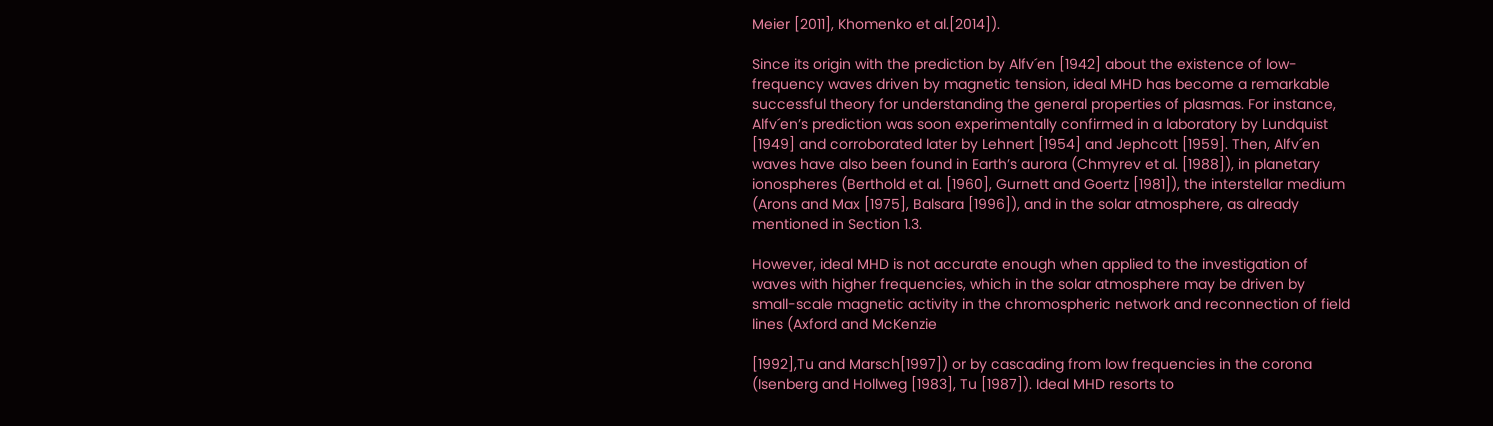Meier [2011], Khomenko et al.[2014]).

Since its origin with the prediction by Alfv´en [1942] about the existence of low-frequency waves driven by magnetic tension, ideal MHD has become a remarkable successful theory for understanding the general properties of plasmas. For instance, Alfv´en’s prediction was soon experimentally confirmed in a laboratory by Lundquist [1949] and corroborated later by Lehnert [1954] and Jephcott [1959]. Then, Alfv´en waves have also been found in Earth’s aurora (Chmyrev et al. [1988]), in planetary ionospheres (Berthold et al. [1960], Gurnett and Goertz [1981]), the interstellar medium (Arons and Max [1975], Balsara [1996]), and in the solar atmosphere, as already mentioned in Section 1.3.

However, ideal MHD is not accurate enough when applied to the investigation of waves with higher frequencies, which in the solar atmosphere may be driven by small-scale magnetic activity in the chromospheric network and reconnection of field lines (Axford and McKenzie

[1992],Tu and Marsch[1997]) or by cascading from low frequencies in the corona (Isenberg and Hollweg [1983], Tu [1987]). Ideal MHD resorts to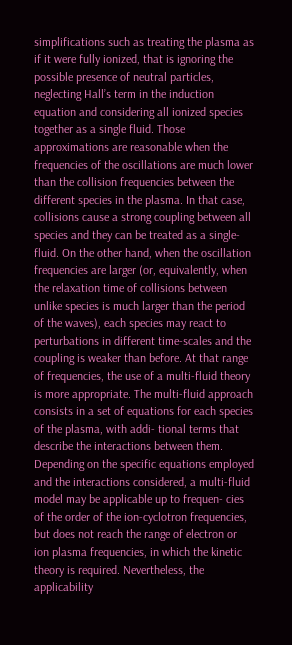simplifications such as treating the plasma as if it were fully ionized, that is ignoring the possible presence of neutral particles, neglecting Hall’s term in the induction equation and considering all ionized species together as a single fluid. Those approximations are reasonable when the frequencies of the oscillations are much lower than the collision frequencies between the different species in the plasma. In that case, collisions cause a strong coupling between all species and they can be treated as a single-fluid. On the other hand, when the oscillation frequencies are larger (or, equivalently, when the relaxation time of collisions between unlike species is much larger than the period of the waves), each species may react to perturbations in different time-scales and the coupling is weaker than before. At that range of frequencies, the use of a multi-fluid theory is more appropriate. The multi-fluid approach consists in a set of equations for each species of the plasma, with addi- tional terms that describe the interactions between them. Depending on the specific equations employed and the interactions considered, a multi-fluid model may be applicable up to frequen- cies of the order of the ion-cyclotron frequencies, but does not reach the range of electron or ion plasma frequencies, in which the kinetic theory is required. Nevertheless, the applicability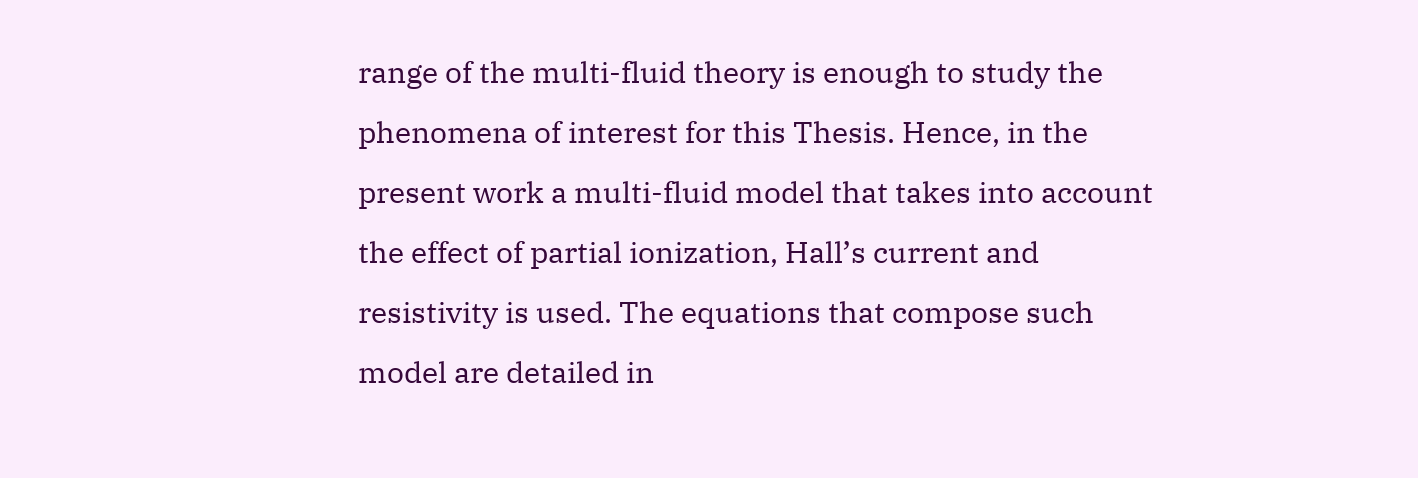range of the multi-fluid theory is enough to study the phenomena of interest for this Thesis. Hence, in the present work a multi-fluid model that takes into account the effect of partial ionization, Hall’s current and resistivity is used. The equations that compose such model are detailed in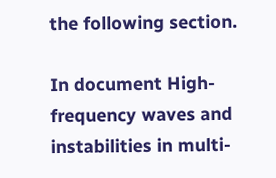the following section.

In document High-frequency waves and instabilities in multi-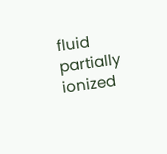fluid partially ionized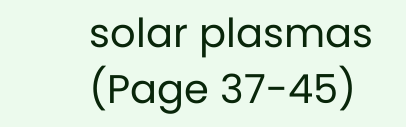solar plasmas (Page 37-45)